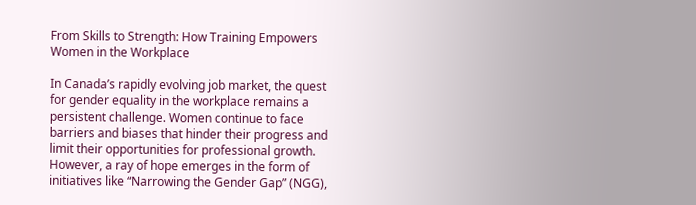From Skills to Strength: How Training Empowers Women in the Workplace

In Canada’s rapidly evolving job market, the quest for gender equality in the workplace remains a persistent challenge. Women continue to face barriers and biases that hinder their progress and limit their opportunities for professional growth. However, a ray of hope emerges in the form of initiatives like “Narrowing the Gender Gap” (NGG),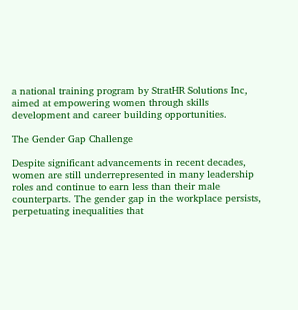a national training program by StratHR Solutions Inc, aimed at empowering women through skills development and career building opportunities.

The Gender Gap Challenge

Despite significant advancements in recent decades, women are still underrepresented in many leadership roles and continue to earn less than their male counterparts. The gender gap in the workplace persists, perpetuating inequalities that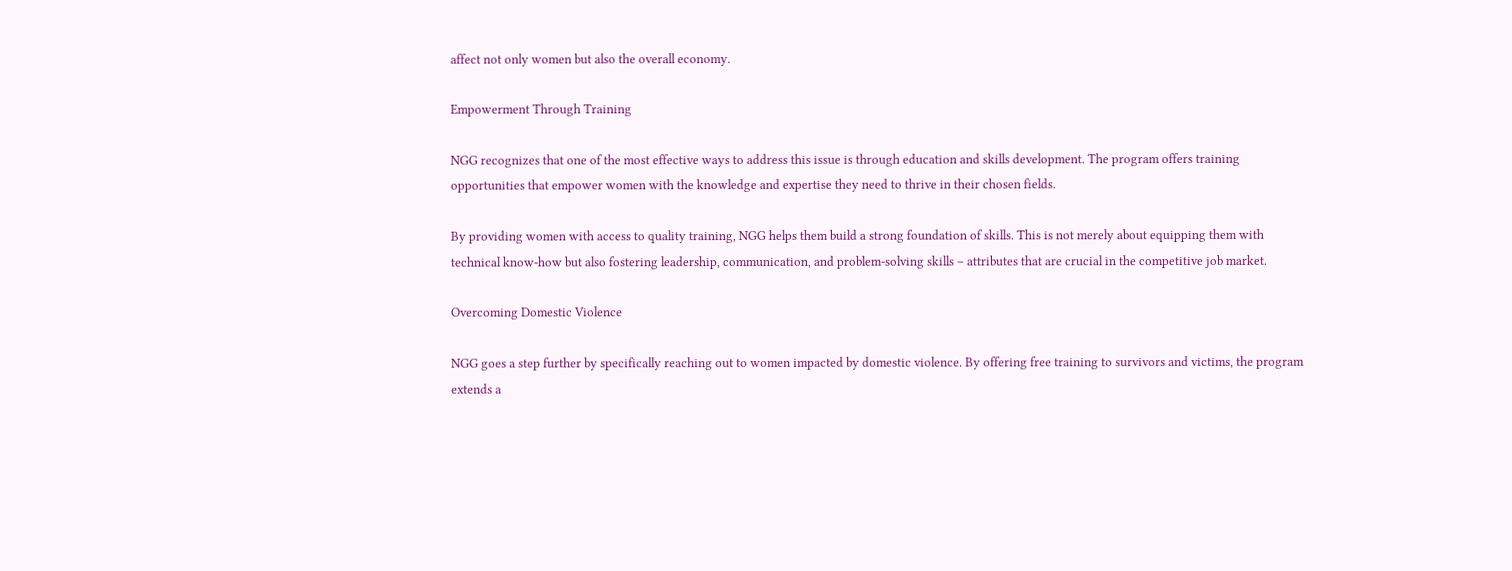affect not only women but also the overall economy.

Empowerment Through Training

NGG recognizes that one of the most effective ways to address this issue is through education and skills development. The program offers training opportunities that empower women with the knowledge and expertise they need to thrive in their chosen fields.

By providing women with access to quality training, NGG helps them build a strong foundation of skills. This is not merely about equipping them with technical know-how but also fostering leadership, communication, and problem-solving skills – attributes that are crucial in the competitive job market.

Overcoming Domestic Violence

NGG goes a step further by specifically reaching out to women impacted by domestic violence. By offering free training to survivors and victims, the program extends a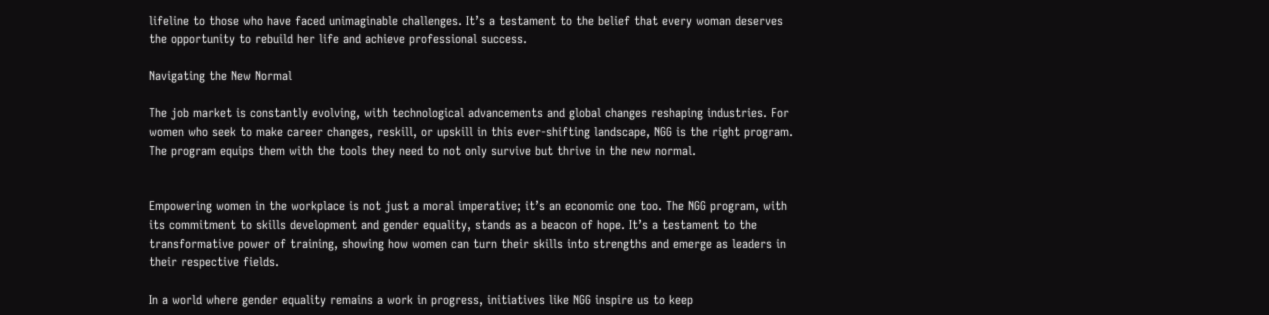lifeline to those who have faced unimaginable challenges. It’s a testament to the belief that every woman deserves the opportunity to rebuild her life and achieve professional success.

Navigating the New Normal

The job market is constantly evolving, with technological advancements and global changes reshaping industries. For women who seek to make career changes, reskill, or upskill in this ever-shifting landscape, NGG is the right program. The program equips them with the tools they need to not only survive but thrive in the new normal.


Empowering women in the workplace is not just a moral imperative; it’s an economic one too. The NGG program, with its commitment to skills development and gender equality, stands as a beacon of hope. It’s a testament to the transformative power of training, showing how women can turn their skills into strengths and emerge as leaders in their respective fields.

In a world where gender equality remains a work in progress, initiatives like NGG inspire us to keep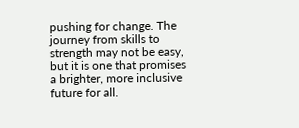pushing for change. The journey from skills to strength may not be easy, but it is one that promises a brighter, more inclusive future for all.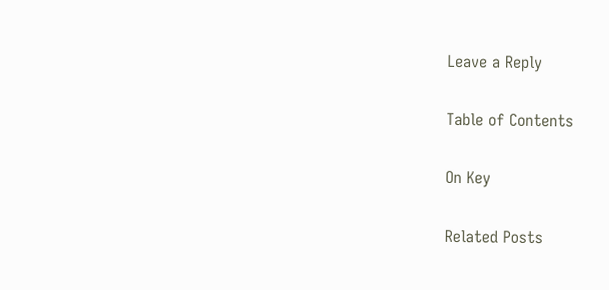Leave a Reply

Table of Contents

On Key

Related Posts